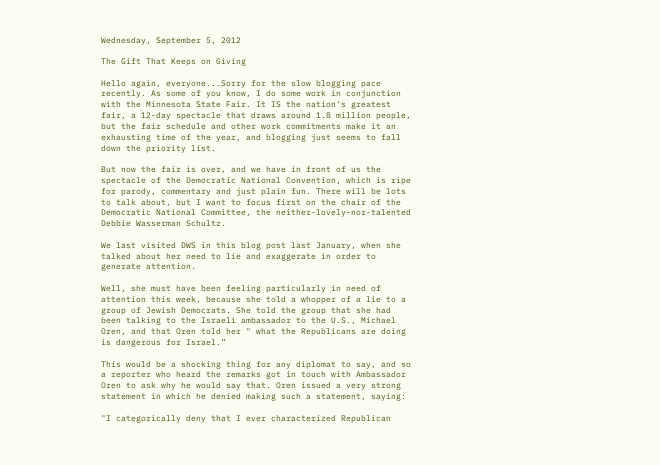Wednesday, September 5, 2012

The Gift That Keeps on Giving

Hello again, everyone...Sorry for the slow blogging pace recently. As some of you know, I do some work in conjunction with the Minnesota State Fair. It IS the nation's greatest fair, a 12-day spectacle that draws around 1.8 million people, but the fair schedule and other work commitments make it an exhausting time of the year, and blogging just seems to fall down the priority list.

But now the fair is over, and we have in front of us the spectacle of the Democratic National Convention, which is ripe for parody, commentary and just plain fun. There will be lots to talk about, but I want to focus first on the chair of the Democratic National Committee, the neither-lovely-nor-talented Debbie Wasserman Schultz.

We last visited DWS in this blog post last January, when she talked about her need to lie and exaggerate in order to generate attention.

Well, she must have been feeling particularly in need of attention this week, because she told a whopper of a lie to a group of Jewish Democrats. She told the group that she had been talking to the Israeli ambassador to the U.S., Michael Oren, and that Oren told her " what the Republicans are doing is dangerous for Israel.”

This would be a shocking thing for any diplomat to say, and so a reporter who heard the remarks got in touch with Ambassador Oren to ask why he would say that. Oren issued a very strong statement in which he denied making such a statement, saying:

"I categorically deny that I ever characterized Republican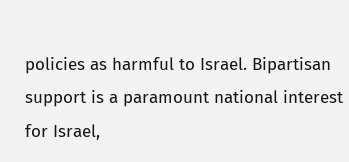policies as harmful to Israel. Bipartisan support is a paramount national interest for Israel,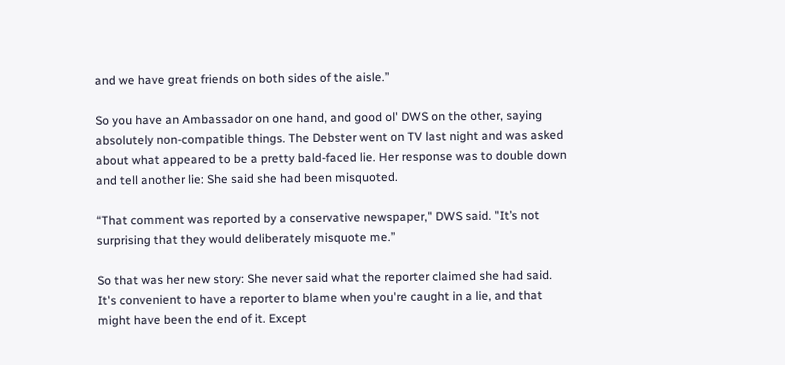and we have great friends on both sides of the aisle.”

So you have an Ambassador on one hand, and good ol' DWS on the other, saying absolutely non-compatible things. The Debster went on TV last night and was asked about what appeared to be a pretty bald-faced lie. Her response was to double down and tell another lie: She said she had been misquoted.

“That comment was reported by a conservative newspaper," DWS said. "It’s not surprising that they would deliberately misquote me.”

So that was her new story: She never said what the reporter claimed she had said. It's convenient to have a reporter to blame when you're caught in a lie, and that might have been the end of it. Except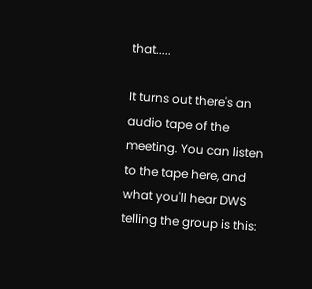that.....

It turns out there's an audio tape of the meeting. You can listen to the tape here, and what you'll hear DWS telling the group is this: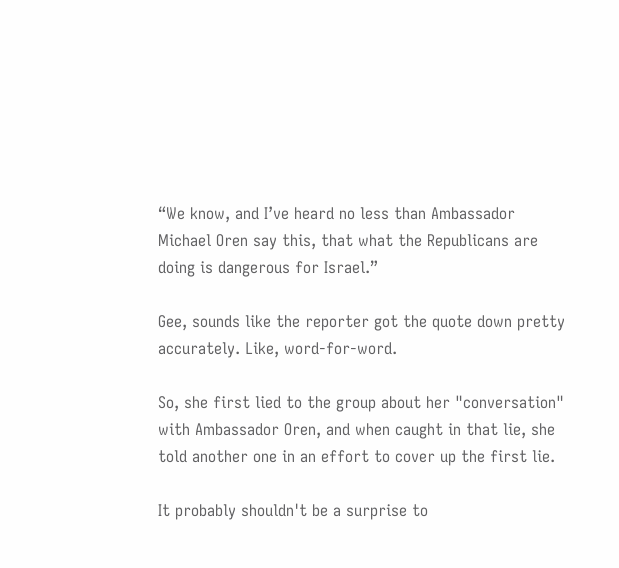“We know, and I’ve heard no less than Ambassador Michael Oren say this, that what the Republicans are doing is dangerous for Israel.”

Gee, sounds like the reporter got the quote down pretty accurately. Like, word-for-word.

So, she first lied to the group about her "conversation" with Ambassador Oren, and when caught in that lie, she told another one in an effort to cover up the first lie.

It probably shouldn't be a surprise to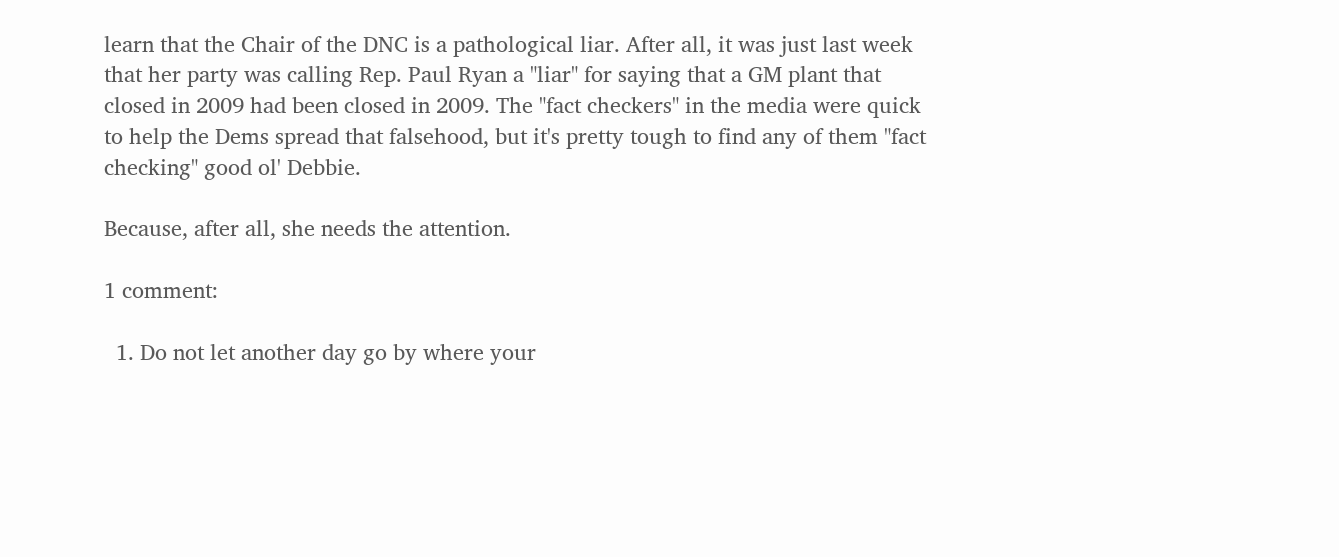learn that the Chair of the DNC is a pathological liar. After all, it was just last week that her party was calling Rep. Paul Ryan a "liar" for saying that a GM plant that closed in 2009 had been closed in 2009. The "fact checkers" in the media were quick to help the Dems spread that falsehood, but it's pretty tough to find any of them "fact checking" good ol' Debbie.

Because, after all, she needs the attention.

1 comment:

  1. Do not let another day go by where your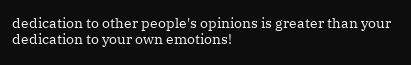dedication to other people's opinions is greater than your dedication to your own emotions!